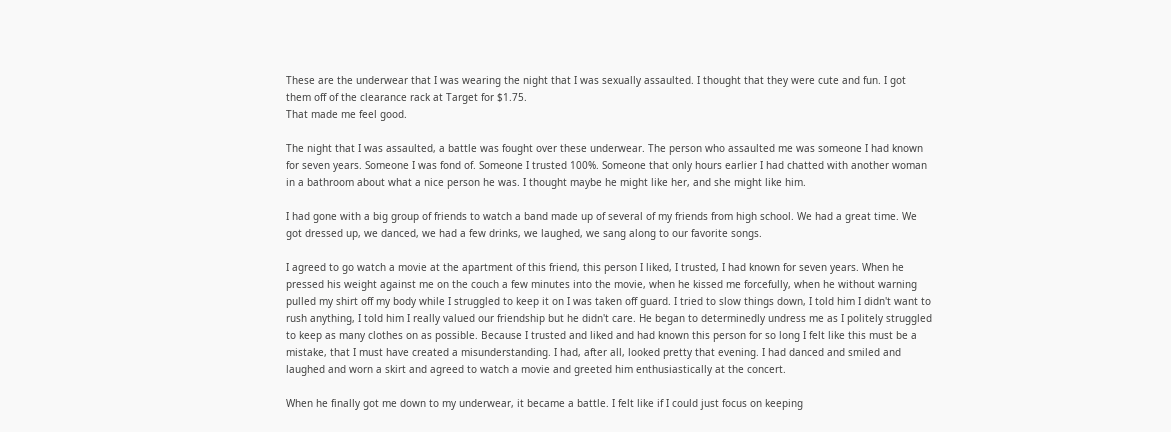These are the underwear that I was wearing the night that I was sexually assaulted. I thought that they were cute and fun. I got them off of the clearance rack at Target for $1.75.
That made me feel good.

The night that I was assaulted, a battle was fought over these underwear. The person who assaulted me was someone I had known for seven years. Someone I was fond of. Someone I trusted 100%. Someone that only hours earlier I had chatted with another woman in a bathroom about what a nice person he was. I thought maybe he might like her, and she might like him.

I had gone with a big group of friends to watch a band made up of several of my friends from high school. We had a great time. We got dressed up, we danced, we had a few drinks, we laughed, we sang along to our favorite songs.

I agreed to go watch a movie at the apartment of this friend, this person I liked, I trusted, I had known for seven years. When he pressed his weight against me on the couch a few minutes into the movie, when he kissed me forcefully, when he without warning pulled my shirt off my body while I struggled to keep it on I was taken off guard. I tried to slow things down, I told him I didn't want to rush anything, I told him I really valued our friendship but he didn't care. He began to determinedly undress me as I politely struggled to keep as many clothes on as possible. Because I trusted and liked and had known this person for so long I felt like this must be a mistake, that I must have created a misunderstanding. I had, after all, looked pretty that evening. I had danced and smiled and laughed and worn a skirt and agreed to watch a movie and greeted him enthusiastically at the concert.

When he finally got me down to my underwear, it became a battle. I felt like if I could just focus on keeping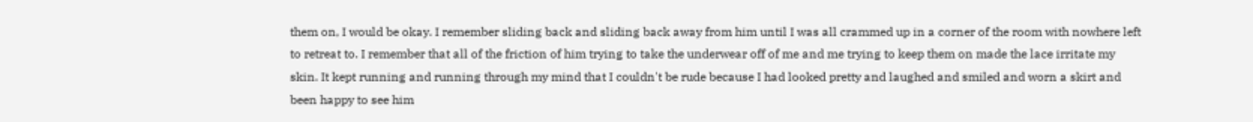them on, I would be okay. I remember sliding back and sliding back away from him until I was all crammed up in a corner of the room with nowhere left to retreat to. I remember that all of the friction of him trying to take the underwear off of me and me trying to keep them on made the lace irritate my skin. It kept running and running through my mind that I couldn't be rude because I had looked pretty and laughed and smiled and worn a skirt and been happy to see him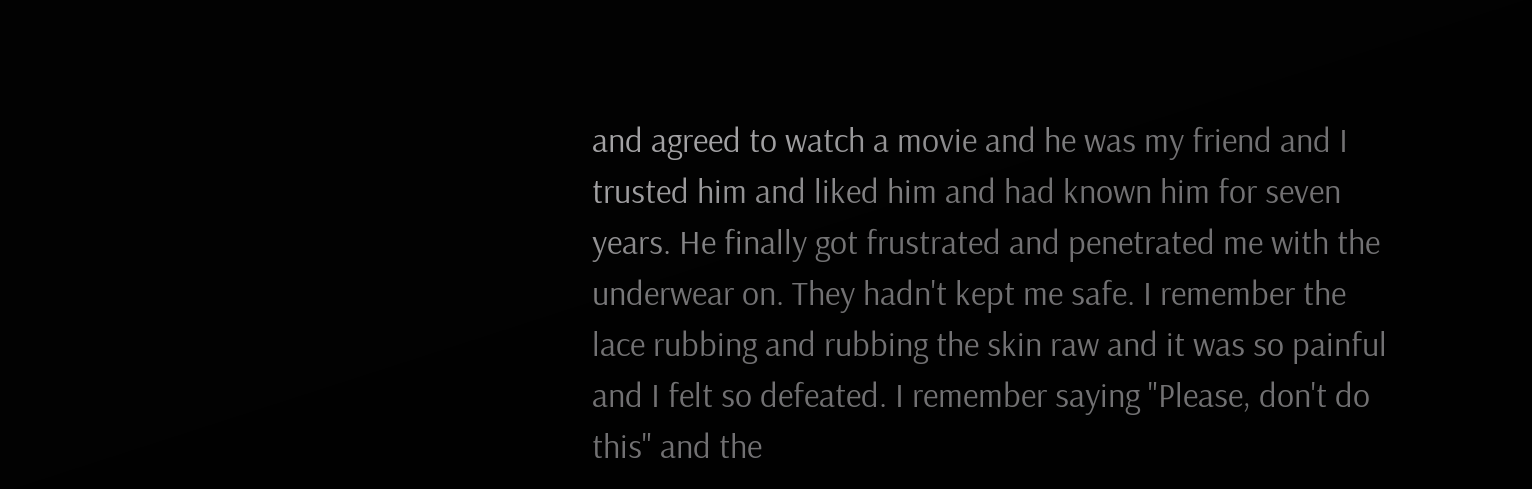and agreed to watch a movie and he was my friend and I trusted him and liked him and had known him for seven years. He finally got frustrated and penetrated me with the underwear on. They hadn't kept me safe. I remember the lace rubbing and rubbing the skin raw and it was so painful and I felt so defeated. I remember saying "Please, don't do this" and the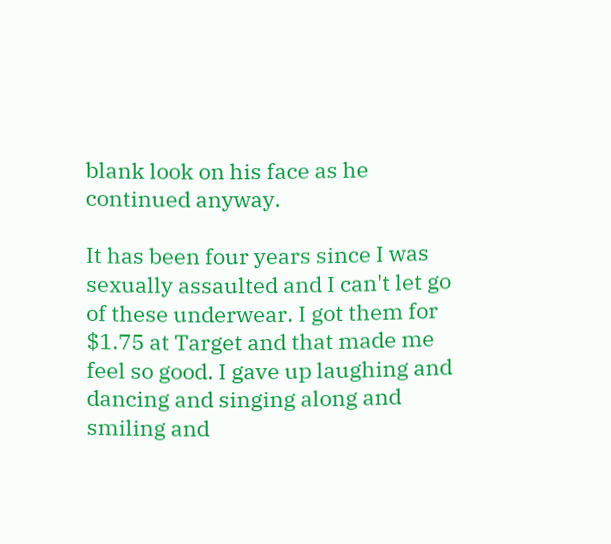blank look on his face as he continued anyway.

It has been four years since I was sexually assaulted and I can't let go of these underwear. I got them for $1.75 at Target and that made me feel so good. I gave up laughing and dancing and singing along and smiling and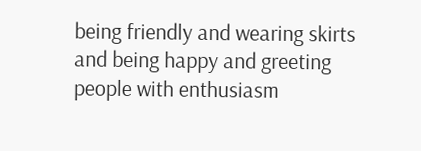being friendly and wearing skirts and being happy and greeting people with enthusiasm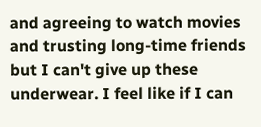and agreeing to watch movies and trusting long-time friends but I can't give up these underwear. I feel like if I can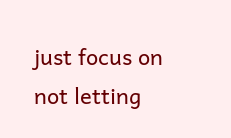just focus on not letting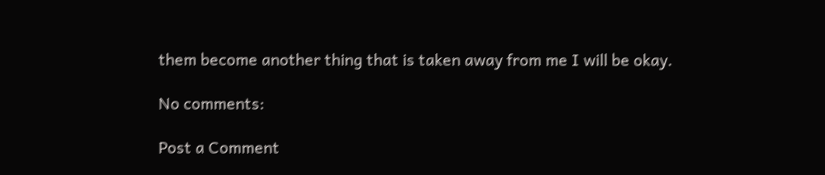them become another thing that is taken away from me I will be okay.

No comments:

Post a Comment